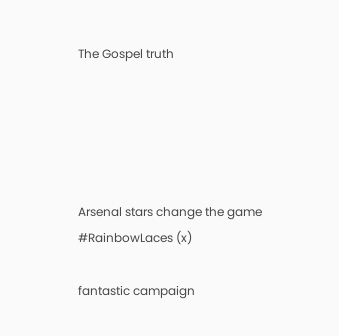The Gospel truth





Arsenal stars change the game #RainbowLaces (x)

fantastic campaign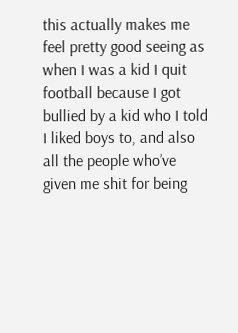this actually makes me feel pretty good seeing as when I was a kid I quit football because I got bullied by a kid who I told I liked boys to, and also all the people who’ve given me shit for being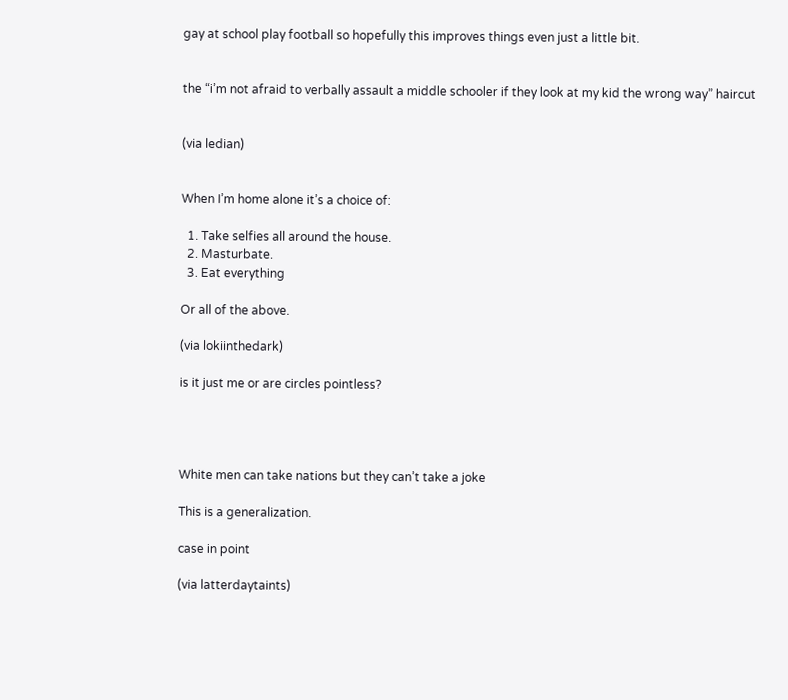gay at school play football so hopefully this improves things even just a little bit.


the “i’m not afraid to verbally assault a middle schooler if they look at my kid the wrong way” haircut


(via ledian)


When I’m home alone it’s a choice of:

  1. Take selfies all around the house.
  2. Masturbate.
  3. Eat everything

Or all of the above.

(via lokiinthedark)

is it just me or are circles pointless?




White men can take nations but they can’t take a joke

This is a generalization.

case in point

(via latterdaytaints)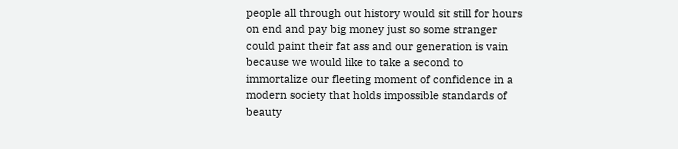people all through out history would sit still for hours on end and pay big money just so some stranger could paint their fat ass and our generation is vain because we would like to take a second to immortalize our fleeting moment of confidence in a modern society that holds impossible standards of beauty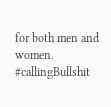for both men and women. #callingBullshit